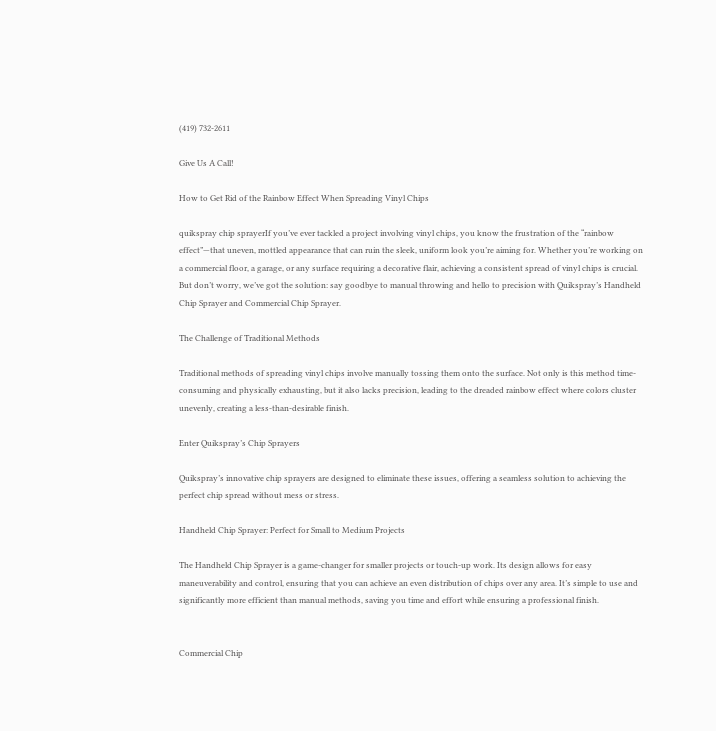(419) 732-2611

Give Us A Call!

How to Get Rid of the Rainbow Effect When Spreading Vinyl Chips

quikspray chip sprayerIf you’ve ever tackled a project involving vinyl chips, you know the frustration of the “rainbow effect”—that uneven, mottled appearance that can ruin the sleek, uniform look you’re aiming for. Whether you’re working on a commercial floor, a garage, or any surface requiring a decorative flair, achieving a consistent spread of vinyl chips is crucial. But don’t worry, we’ve got the solution: say goodbye to manual throwing and hello to precision with Quikspray’s Handheld Chip Sprayer and Commercial Chip Sprayer.

The Challenge of Traditional Methods

Traditional methods of spreading vinyl chips involve manually tossing them onto the surface. Not only is this method time-consuming and physically exhausting, but it also lacks precision, leading to the dreaded rainbow effect where colors cluster unevenly, creating a less-than-desirable finish.

Enter Quikspray’s Chip Sprayers

Quikspray’s innovative chip sprayers are designed to eliminate these issues, offering a seamless solution to achieving the perfect chip spread without mess or stress.

Handheld Chip Sprayer: Perfect for Small to Medium Projects

The Handheld Chip Sprayer is a game-changer for smaller projects or touch-up work. Its design allows for easy maneuverability and control, ensuring that you can achieve an even distribution of chips over any area. It’s simple to use and significantly more efficient than manual methods, saving you time and effort while ensuring a professional finish.


Commercial Chip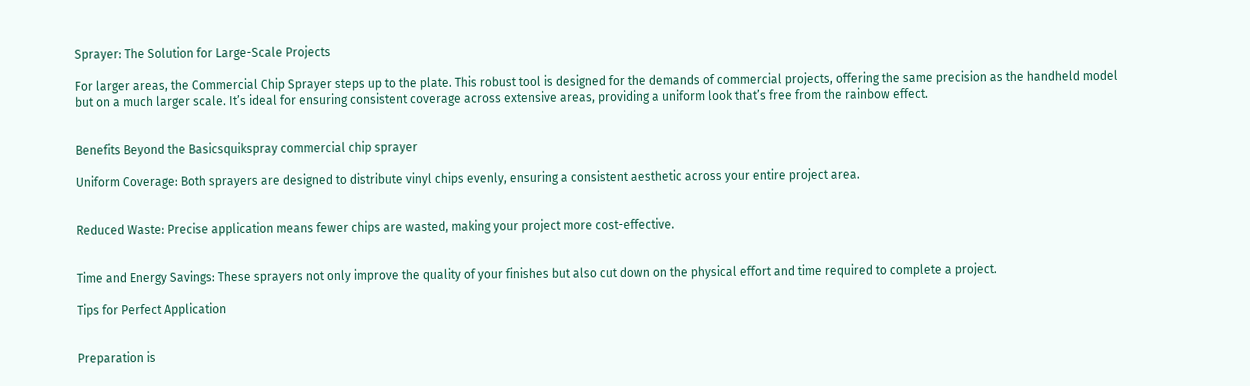Sprayer: The Solution for Large-Scale Projects

For larger areas, the Commercial Chip Sprayer steps up to the plate. This robust tool is designed for the demands of commercial projects, offering the same precision as the handheld model but on a much larger scale. It’s ideal for ensuring consistent coverage across extensive areas, providing a uniform look that’s free from the rainbow effect.


Benefits Beyond the Basicsquikspray commercial chip sprayer

Uniform Coverage: Both sprayers are designed to distribute vinyl chips evenly, ensuring a consistent aesthetic across your entire project area.


Reduced Waste: Precise application means fewer chips are wasted, making your project more cost-effective.


Time and Energy Savings: These sprayers not only improve the quality of your finishes but also cut down on the physical effort and time required to complete a project.

Tips for Perfect Application


Preparation is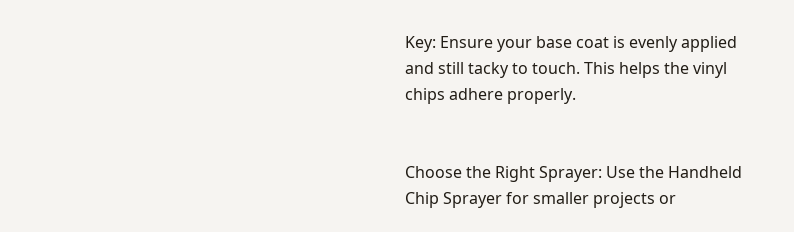Key: Ensure your base coat is evenly applied and still tacky to touch. This helps the vinyl chips adhere properly.


Choose the Right Sprayer: Use the Handheld Chip Sprayer for smaller projects or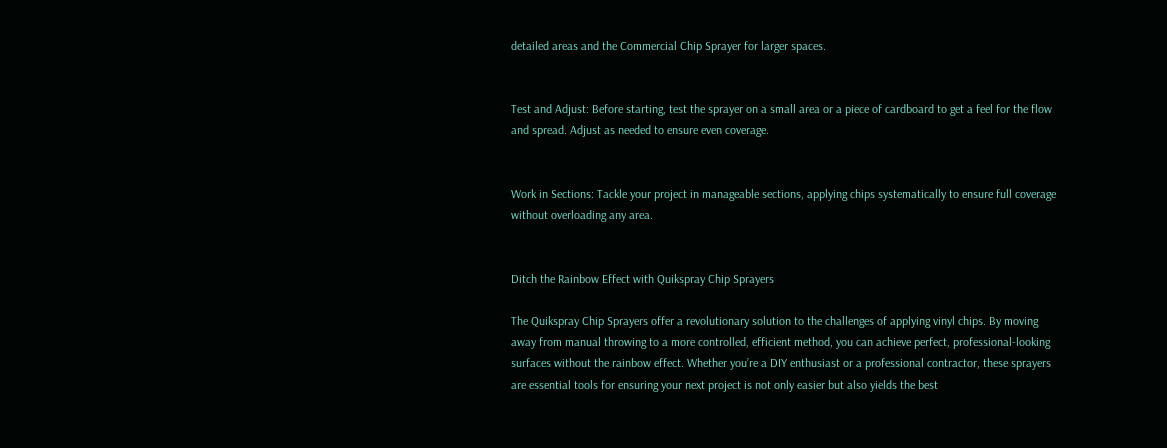detailed areas and the Commercial Chip Sprayer for larger spaces.


Test and Adjust: Before starting, test the sprayer on a small area or a piece of cardboard to get a feel for the flow and spread. Adjust as needed to ensure even coverage.


Work in Sections: Tackle your project in manageable sections, applying chips systematically to ensure full coverage without overloading any area.


Ditch the Rainbow Effect with Quikspray Chip Sprayers

The Quikspray Chip Sprayers offer a revolutionary solution to the challenges of applying vinyl chips. By moving away from manual throwing to a more controlled, efficient method, you can achieve perfect, professional-looking surfaces without the rainbow effect. Whether you’re a DIY enthusiast or a professional contractor, these sprayers are essential tools for ensuring your next project is not only easier but also yields the best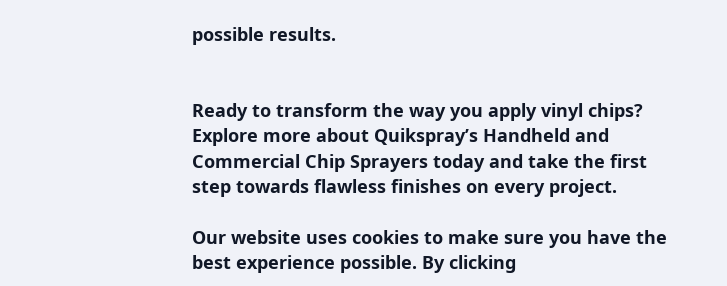possible results.


Ready to transform the way you apply vinyl chips? Explore more about Quikspray’s Handheld and Commercial Chip Sprayers today and take the first step towards flawless finishes on every project.

Our website uses cookies to make sure you have the best experience possible. By clicking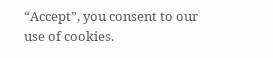“Accept”, you consent to our use of cookies.